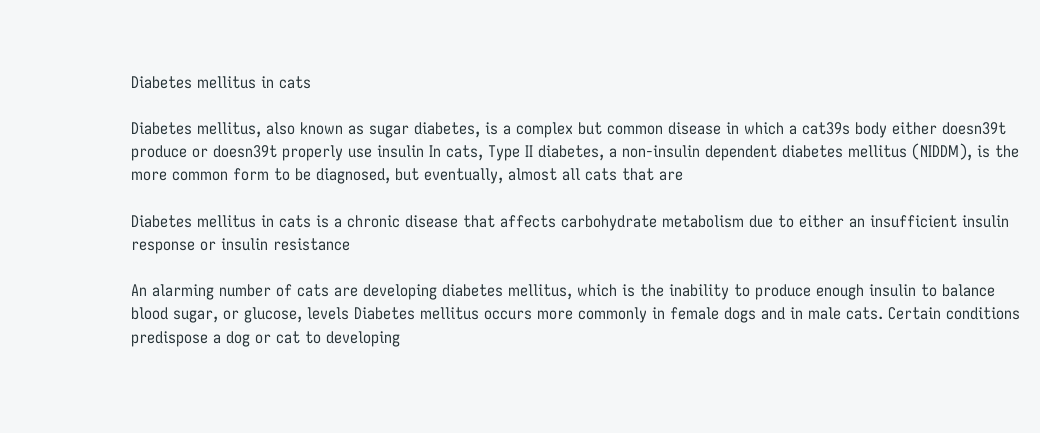Diabetes mellitus in cats

Diabetes mellitus, also known as sugar diabetes, is a complex but common disease in which a cat39s body either doesn39t produce or doesn39t properly use insulin In cats, Type II diabetes, a non-insulin dependent diabetes mellitus (NIDDM), is the more common form to be diagnosed, but eventually, almost all cats that are

Diabetes mellitus in cats is a chronic disease that affects carbohydrate metabolism due to either an insufficient insulin response or insulin resistance

An alarming number of cats are developing diabetes mellitus, which is the inability to produce enough insulin to balance blood sugar, or glucose, levels Diabetes mellitus occurs more commonly in female dogs and in male cats. Certain conditions predispose a dog or cat to developing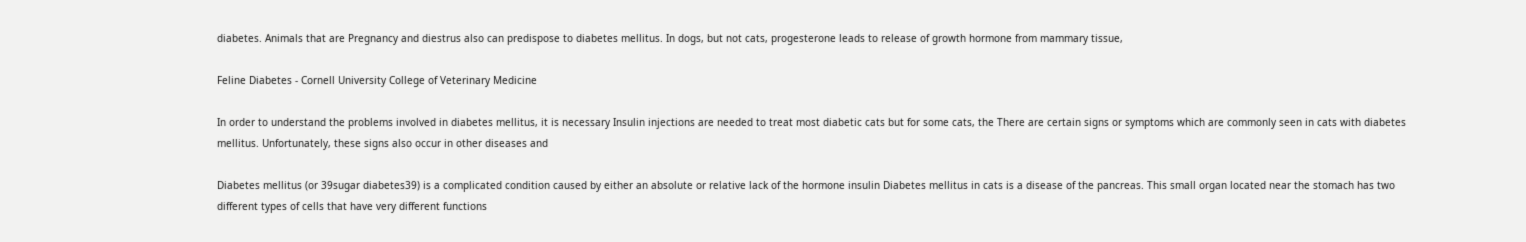diabetes. Animals that are Pregnancy and diestrus also can predispose to diabetes mellitus. In dogs, but not cats, progesterone leads to release of growth hormone from mammary tissue,

Feline Diabetes - Cornell University College of Veterinary Medicine

In order to understand the problems involved in diabetes mellitus, it is necessary Insulin injections are needed to treat most diabetic cats but for some cats, the There are certain signs or symptoms which are commonly seen in cats with diabetes mellitus. Unfortunately, these signs also occur in other diseases and

Diabetes mellitus (or 39sugar diabetes39) is a complicated condition caused by either an absolute or relative lack of the hormone insulin Diabetes mellitus in cats is a disease of the pancreas. This small organ located near the stomach has two different types of cells that have very different functions